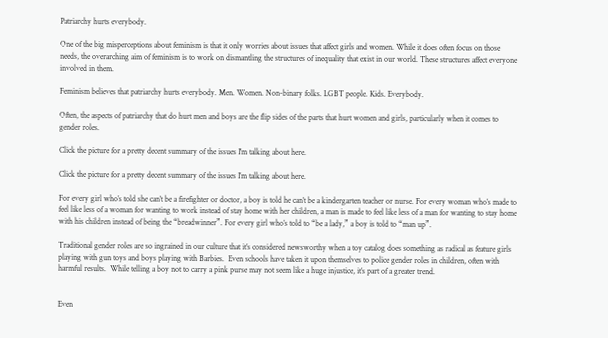Patriarchy hurts everybody.

One of the big misperceptions about feminism is that it only worries about issues that affect girls and women. While it does often focus on those needs, the overarching aim of feminism is to work on dismantling the structures of inequality that exist in our world. These structures affect everyone involved in them.

Feminism believes that patriarchy hurts everybody. Men. Women. Non-binary folks. LGBT people. Kids. Everybody.

Often, the aspects of patriarchy that do hurt men and boys are the flip sides of the parts that hurt women and girls, particularly when it comes to gender roles.

Click the picture for a pretty decent summary of the issues I'm talking about here.

Click the picture for a pretty decent summary of the issues I’m talking about here.

For every girl who’s told she can’t be a firefighter or doctor, a boy is told he can’t be a kindergarten teacher or nurse. For every woman who’s made to feel like less of a woman for wanting to work instead of stay home with her children, a man is made to feel like less of a man for wanting to stay home with his children instead of being the “breadwinner”. For every girl who’s told to “be a lady,” a boy is told to “man up”.

Traditional gender roles are so ingrained in our culture that it’s considered newsworthy when a toy catalog does something as radical as feature girls playing with gun toys and boys playing with Barbies.  Even schools have taken it upon themselves to police gender roles in children, often with harmful results.  While telling a boy not to carry a pink purse may not seem like a huge injustice, it’s part of a greater trend.


Even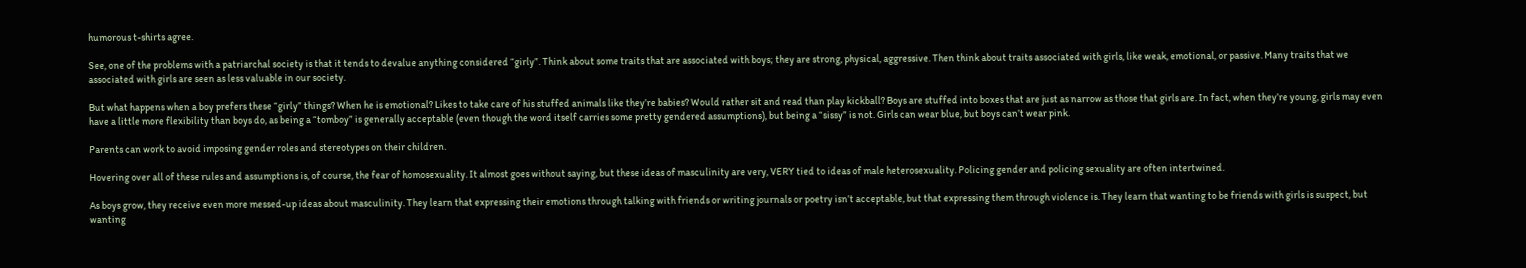humorous t-shirts agree.

See, one of the problems with a patriarchal society is that it tends to devalue anything considered “girly”. Think about some traits that are associated with boys; they are strong, physical, aggressive. Then think about traits associated with girls, like weak, emotional, or passive. Many traits that we associated with girls are seen as less valuable in our society.

But what happens when a boy prefers these “girly” things? When he is emotional? Likes to take care of his stuffed animals like they’re babies? Would rather sit and read than play kickball? Boys are stuffed into boxes that are just as narrow as those that girls are. In fact, when they’re young, girls may even have a little more flexibility than boys do, as being a “tomboy” is generally acceptable (even though the word itself carries some pretty gendered assumptions), but being a “sissy” is not. Girls can wear blue, but boys can’t wear pink.

Parents can work to avoid imposing gender roles and stereotypes on their children.

Hovering over all of these rules and assumptions is, of course, the fear of homosexuality. It almost goes without saying, but these ideas of masculinity are very, VERY tied to ideas of male heterosexuality. Policing gender and policing sexuality are often intertwined.

As boys grow, they receive even more messed-up ideas about masculinity. They learn that expressing their emotions through talking with friends or writing journals or poetry isn’t acceptable, but that expressing them through violence is. They learn that wanting to be friends with girls is suspect, but wanting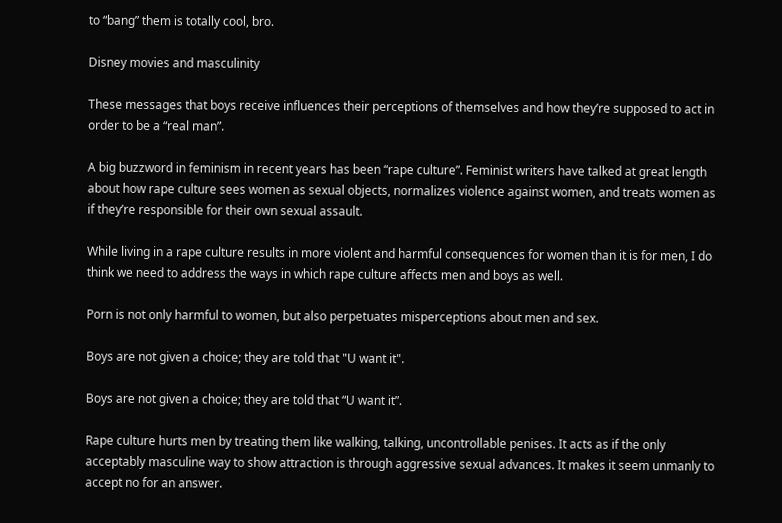to “bang” them is totally cool, bro.

Disney movies and masculinity

These messages that boys receive influences their perceptions of themselves and how they’re supposed to act in order to be a “real man”.

A big buzzword in feminism in recent years has been “rape culture”. Feminist writers have talked at great length about how rape culture sees women as sexual objects, normalizes violence against women, and treats women as if they’re responsible for their own sexual assault.

While living in a rape culture results in more violent and harmful consequences for women than it is for men, I do think we need to address the ways in which rape culture affects men and boys as well.

Porn is not only harmful to women, but also perpetuates misperceptions about men and sex.

Boys are not given a choice; they are told that "U want it".

Boys are not given a choice; they are told that “U want it”.

Rape culture hurts men by treating them like walking, talking, uncontrollable penises. It acts as if the only acceptably masculine way to show attraction is through aggressive sexual advances. It makes it seem unmanly to accept no for an answer.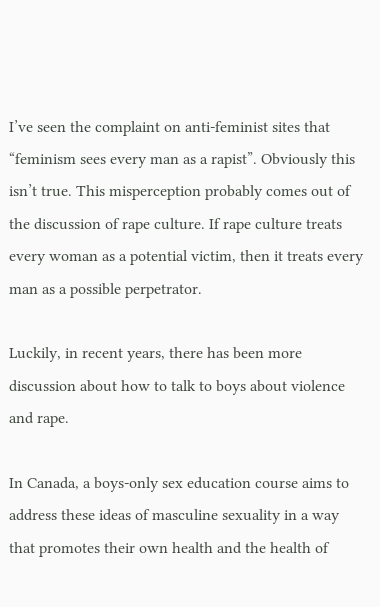I’ve seen the complaint on anti-feminist sites that “feminism sees every man as a rapist”. Obviously this isn’t true. This misperception probably comes out of the discussion of rape culture. If rape culture treats every woman as a potential victim, then it treats every man as a possible perpetrator.

Luckily, in recent years, there has been more discussion about how to talk to boys about violence and rape.

In Canada, a boys-only sex education course aims to address these ideas of masculine sexuality in a way that promotes their own health and the health of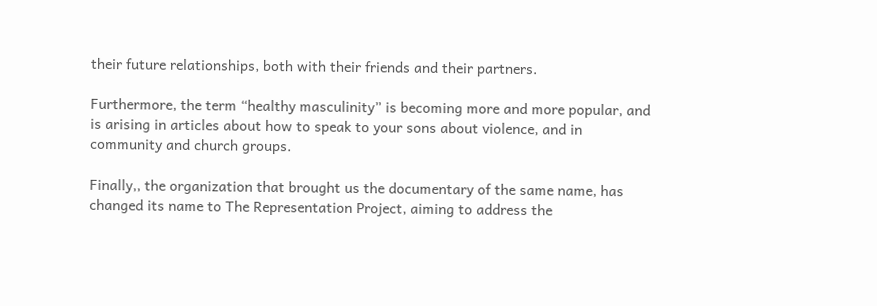their future relationships, both with their friends and their partners.

Furthermore, the term “healthy masculinity” is becoming more and more popular, and is arising in articles about how to speak to your sons about violence, and in community and church groups.

Finally,, the organization that brought us the documentary of the same name, has changed its name to The Representation Project, aiming to address the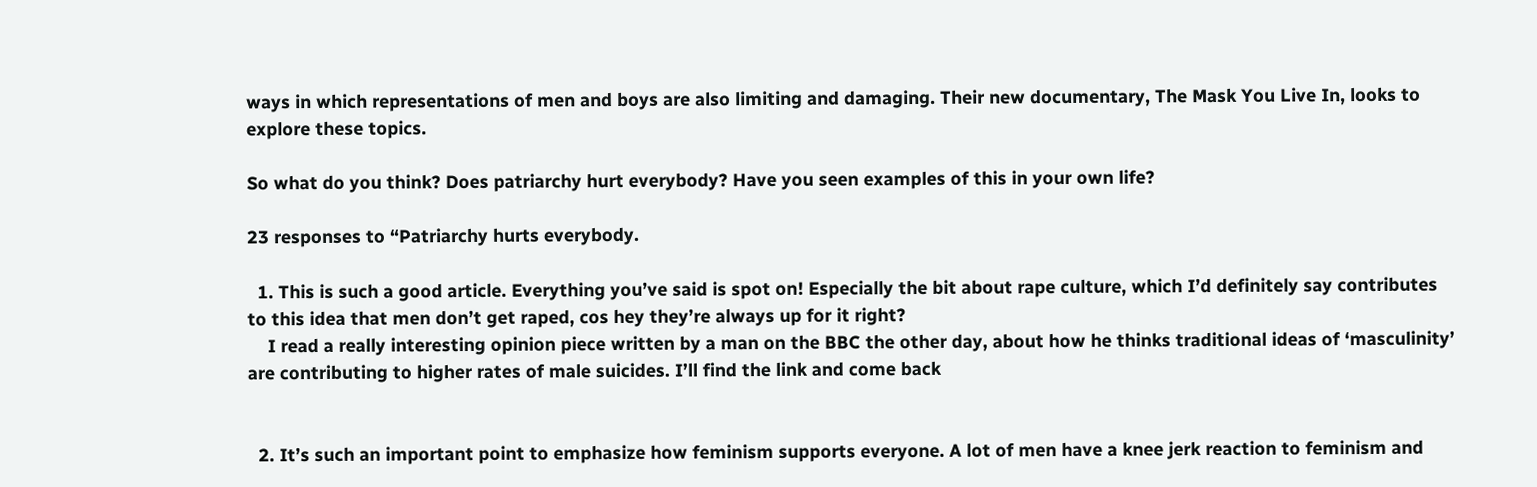ways in which representations of men and boys are also limiting and damaging. Their new documentary, The Mask You Live In, looks to explore these topics.

So what do you think? Does patriarchy hurt everybody? Have you seen examples of this in your own life?

23 responses to “Patriarchy hurts everybody.

  1. This is such a good article. Everything you’ve said is spot on! Especially the bit about rape culture, which I’d definitely say contributes to this idea that men don’t get raped, cos hey they’re always up for it right?
    I read a really interesting opinion piece written by a man on the BBC the other day, about how he thinks traditional ideas of ‘masculinity’ are contributing to higher rates of male suicides. I’ll find the link and come back


  2. It’s such an important point to emphasize how feminism supports everyone. A lot of men have a knee jerk reaction to feminism and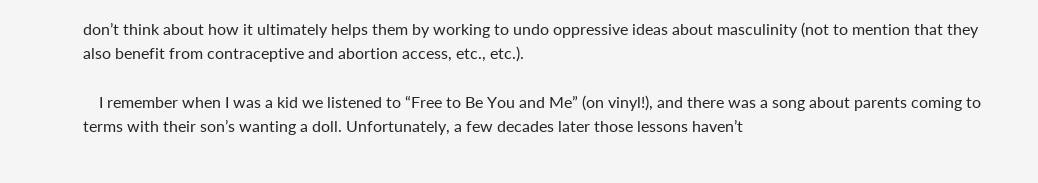don’t think about how it ultimately helps them by working to undo oppressive ideas about masculinity (not to mention that they also benefit from contraceptive and abortion access, etc., etc.).

    I remember when I was a kid we listened to “Free to Be You and Me” (on vinyl!), and there was a song about parents coming to terms with their son’s wanting a doll. Unfortunately, a few decades later those lessons haven’t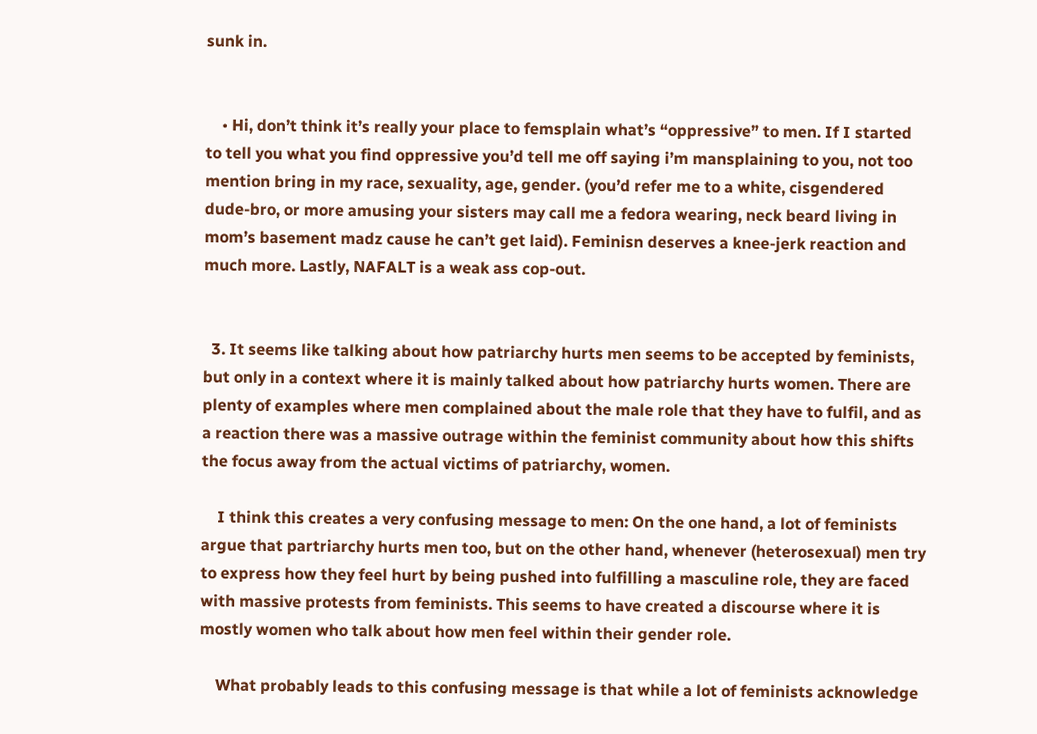sunk in.


    • Hi, don’t think it’s really your place to femsplain what’s “oppressive” to men. If I started to tell you what you find oppressive you’d tell me off saying i’m mansplaining to you, not too mention bring in my race, sexuality, age, gender. (you’d refer me to a white, cisgendered dude-bro, or more amusing your sisters may call me a fedora wearing, neck beard living in mom’s basement madz cause he can’t get laid). Feminisn deserves a knee-jerk reaction and much more. Lastly, NAFALT is a weak ass cop-out.


  3. It seems like talking about how patriarchy hurts men seems to be accepted by feminists, but only in a context where it is mainly talked about how patriarchy hurts women. There are plenty of examples where men complained about the male role that they have to fulfil, and as a reaction there was a massive outrage within the feminist community about how this shifts the focus away from the actual victims of patriarchy, women.

    I think this creates a very confusing message to men: On the one hand, a lot of feminists argue that partriarchy hurts men too, but on the other hand, whenever (heterosexual) men try to express how they feel hurt by being pushed into fulfilling a masculine role, they are faced with massive protests from feminists. This seems to have created a discourse where it is mostly women who talk about how men feel within their gender role.

    What probably leads to this confusing message is that while a lot of feminists acknowledge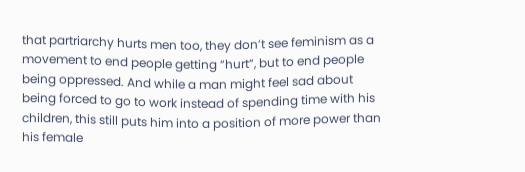that partriarchy hurts men too, they don’t see feminism as a movement to end people getting “hurt”, but to end people being oppressed. And while a man might feel sad about being forced to go to work instead of spending time with his children, this still puts him into a position of more power than his female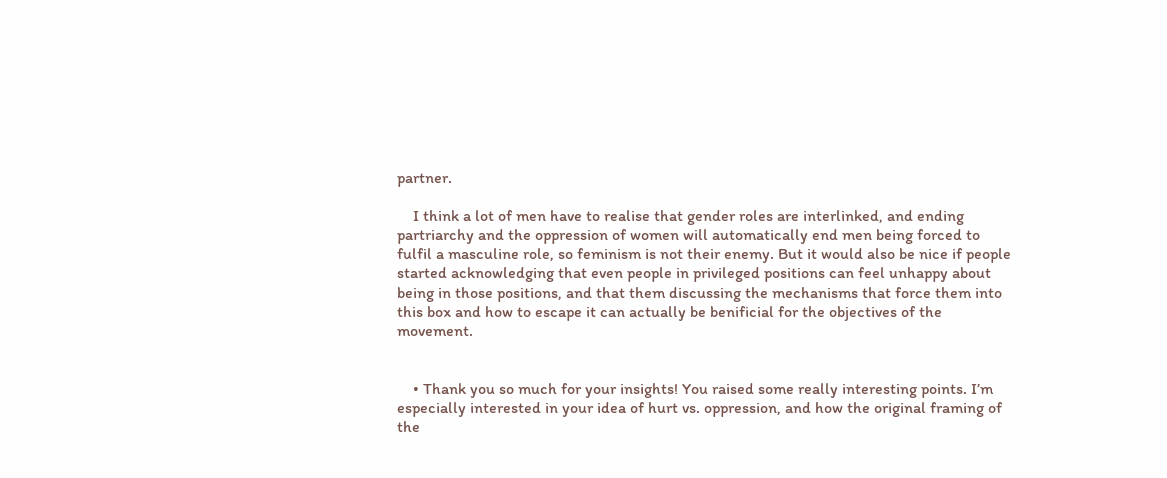partner.

    I think a lot of men have to realise that gender roles are interlinked, and ending partriarchy and the oppression of women will automatically end men being forced to fulfil a masculine role, so feminism is not their enemy. But it would also be nice if people started acknowledging that even people in privileged positions can feel unhappy about being in those positions, and that them discussing the mechanisms that force them into this box and how to escape it can actually be benificial for the objectives of the movement.


    • Thank you so much for your insights! You raised some really interesting points. I’m especially interested in your idea of hurt vs. oppression, and how the original framing of the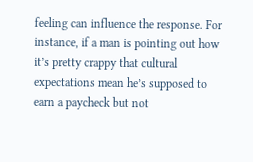feeling can influence the response. For instance, if a man is pointing out how it’s pretty crappy that cultural expectations mean he’s supposed to earn a paycheck but not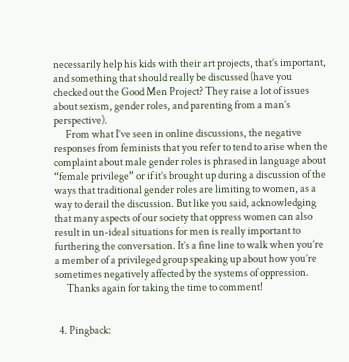necessarily help his kids with their art projects, that’s important, and something that should really be discussed (have you checked out the Good Men Project? They raise a lot of issues about sexism, gender roles, and parenting from a man’s perspective).
      From what I’ve seen in online discussions, the negative responses from feminists that you refer to tend to arise when the complaint about male gender roles is phrased in language about “female privilege” or if it’s brought up during a discussion of the ways that traditional gender roles are limiting to women, as a way to derail the discussion. But like you said, acknowledging that many aspects of our society that oppress women can also result in un-ideal situations for men is really important to furthering the conversation. It’s a fine line to walk when you’re a member of a privileged group speaking up about how you’re sometimes negatively affected by the systems of oppression.
      Thanks again for taking the time to comment!


  4. Pingback: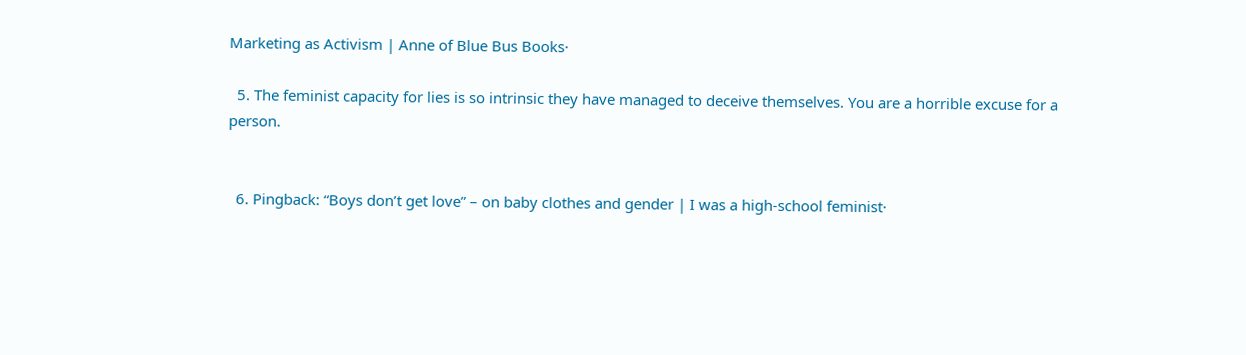Marketing as Activism | Anne of Blue Bus Books·

  5. The feminist capacity for lies is so intrinsic they have managed to deceive themselves. You are a horrible excuse for a person.


  6. Pingback: “Boys don’t get love” – on baby clothes and gender | I was a high-school feminist·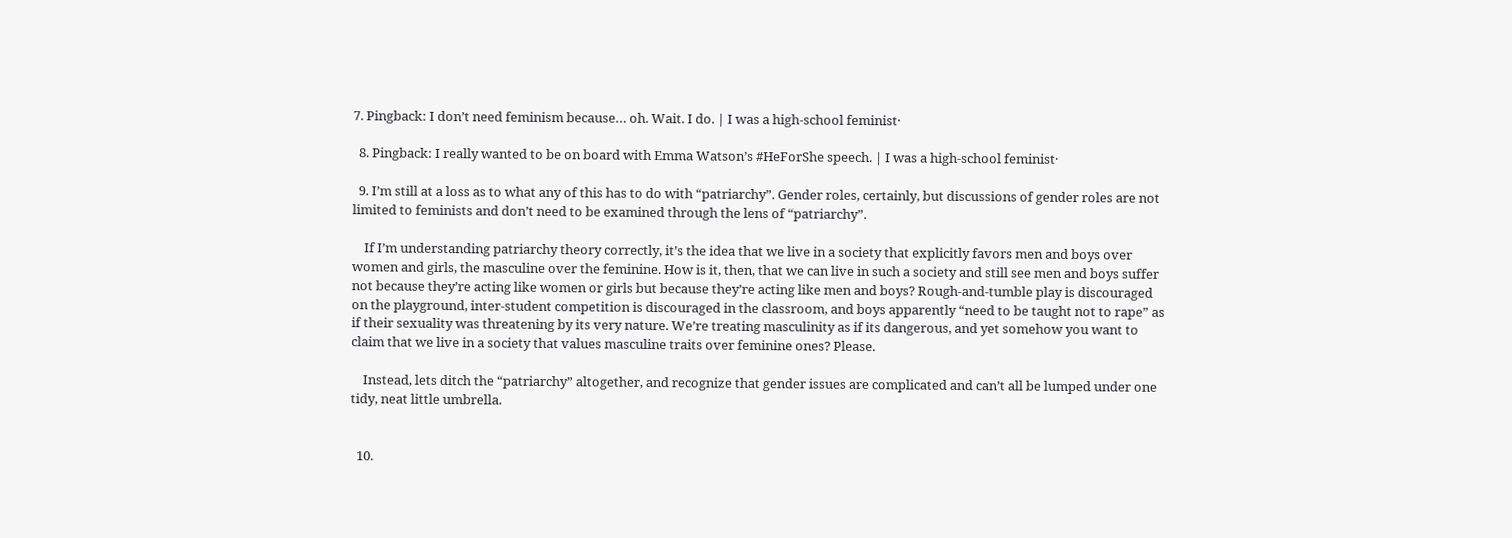7. Pingback: I don’t need feminism because… oh. Wait. I do. | I was a high-school feminist·

  8. Pingback: I really wanted to be on board with Emma Watson’s #HeForShe speech. | I was a high-school feminist·

  9. I’m still at a loss as to what any of this has to do with “patriarchy”. Gender roles, certainly, but discussions of gender roles are not limited to feminists and don’t need to be examined through the lens of “patriarchy”.

    If I’m understanding patriarchy theory correctly, it’s the idea that we live in a society that explicitly favors men and boys over women and girls, the masculine over the feminine. How is it, then, that we can live in such a society and still see men and boys suffer not because they’re acting like women or girls but because they’re acting like men and boys? Rough-and-tumble play is discouraged on the playground, inter-student competition is discouraged in the classroom, and boys apparently “need to be taught not to rape” as if their sexuality was threatening by its very nature. We’re treating masculinity as if its dangerous, and yet somehow you want to claim that we live in a society that values masculine traits over feminine ones? Please.

    Instead, lets ditch the “patriarchy” altogether, and recognize that gender issues are complicated and can’t all be lumped under one tidy, neat little umbrella.


  10.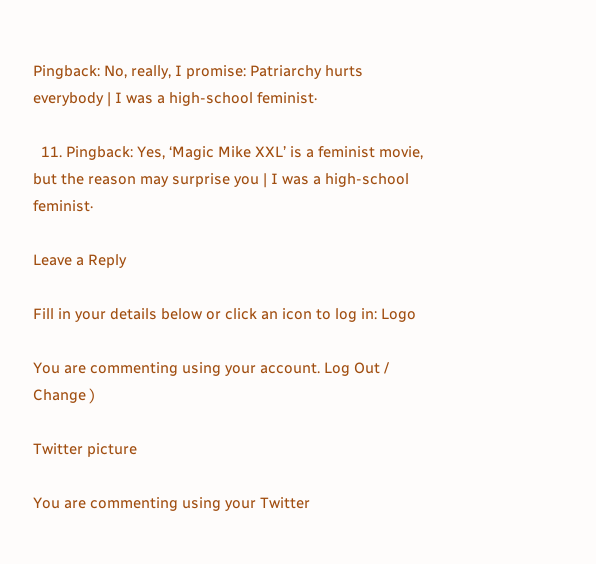Pingback: No, really, I promise: Patriarchy hurts everybody | I was a high-school feminist·

  11. Pingback: Yes, ‘Magic Mike XXL’ is a feminist movie, but the reason may surprise you | I was a high-school feminist·

Leave a Reply

Fill in your details below or click an icon to log in: Logo

You are commenting using your account. Log Out /  Change )

Twitter picture

You are commenting using your Twitter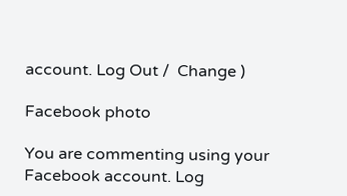account. Log Out /  Change )

Facebook photo

You are commenting using your Facebook account. Log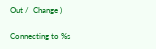Out /  Change )

Connecting to %s